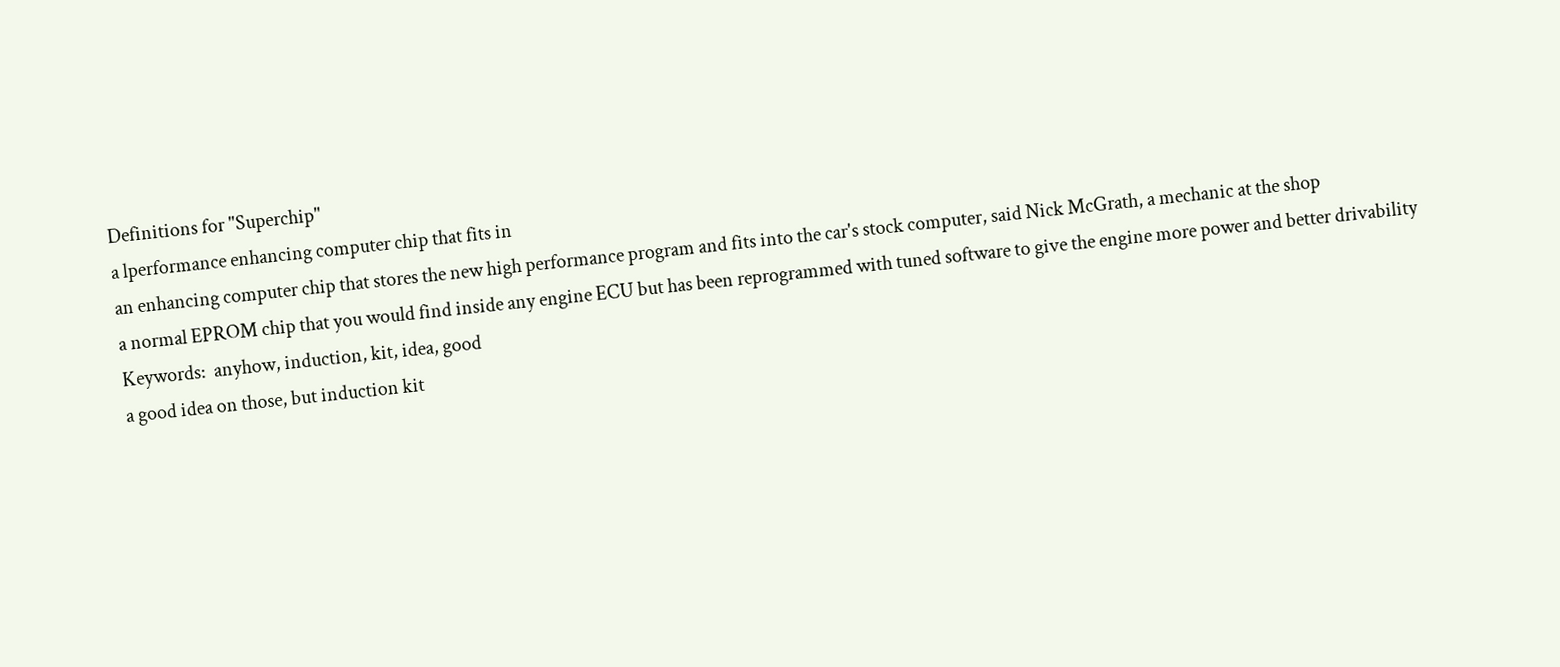Definitions for "Superchip"
a lperformance enhancing computer chip that fits in
an enhancing computer chip that stores the new high performance program and fits into the car's stock computer, said Nick McGrath, a mechanic at the shop
a normal EPROM chip that you would find inside any engine ECU but has been reprogrammed with tuned software to give the engine more power and better drivability
Keywords:  anyhow, induction, kit, idea, good
a good idea on those, but induction kit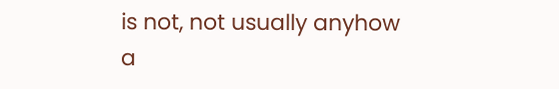is not, not usually anyhow
a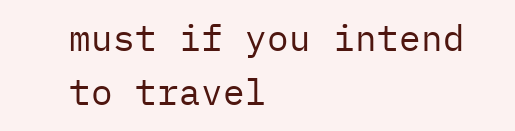must if you intend to travel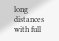long distances with full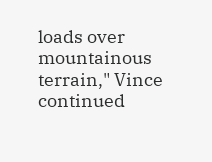loads over mountainous terrain," Vince continued